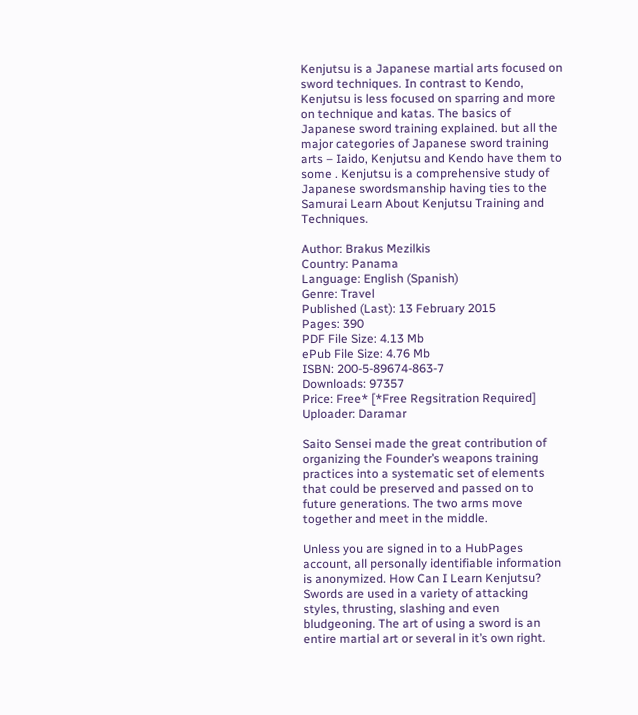Kenjutsu is a Japanese martial arts focused on sword techniques. In contrast to Kendo, Kenjutsu is less focused on sparring and more on technique and katas. The basics of Japanese sword training explained. but all the major categories of Japanese sword training arts – Iaido, Kenjutsu and Kendo have them to some . Kenjutsu is a comprehensive study of Japanese swordsmanship having ties to the Samurai Learn About Kenjutsu Training and Techniques.

Author: Brakus Mezilkis
Country: Panama
Language: English (Spanish)
Genre: Travel
Published (Last): 13 February 2015
Pages: 390
PDF File Size: 4.13 Mb
ePub File Size: 4.76 Mb
ISBN: 200-5-89674-863-7
Downloads: 97357
Price: Free* [*Free Regsitration Required]
Uploader: Daramar

Saito Sensei made the great contribution of organizing the Founder’s weapons training practices into a systematic set of elements that could be preserved and passed on to future generations. The two arms move together and meet in the middle.

Unless you are signed in to a HubPages account, all personally identifiable information is anonymized. How Can I Learn Kenjutsu? Swords are used in a variety of attacking styles, thrusting, slashing and even bludgeoning. The art of using a sword is an entire martial art or several in it’s own right.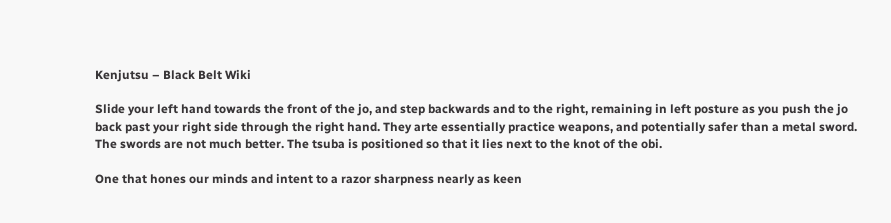Kenjutsu – Black Belt Wiki

Slide your left hand towards the front of the jo, and step backwards and to the right, remaining in left posture as you push the jo back past your right side through the right hand. They arte essentially practice weapons, and potentially safer than a metal sword. The swords are not much better. The tsuba is positioned so that it lies next to the knot of the obi.

One that hones our minds and intent to a razor sharpness nearly as keen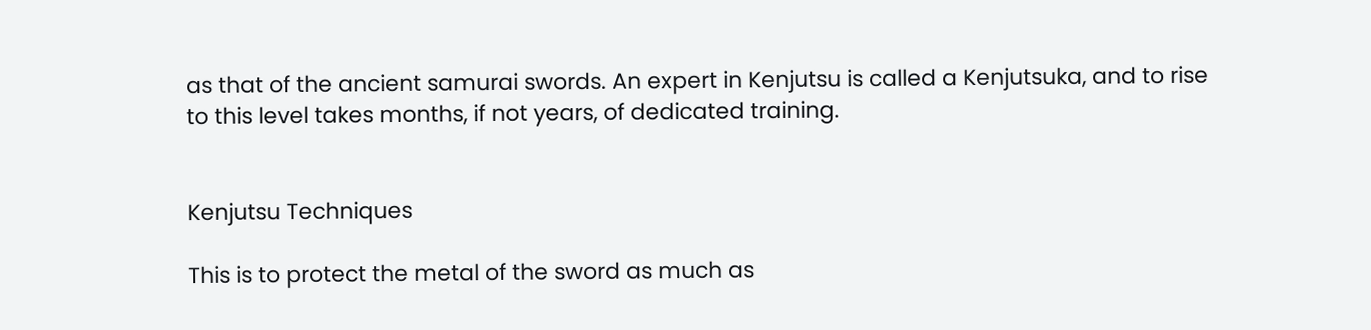as that of the ancient samurai swords. An expert in Kenjutsu is called a Kenjutsuka, and to rise to this level takes months, if not years, of dedicated training.


Kenjutsu Techniques

This is to protect the metal of the sword as much as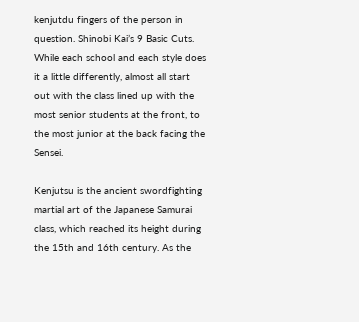kenjutdu fingers of the person in question. Shinobi Kai’s 9 Basic Cuts. While each school and each style does it a little differently, almost all start out with the class lined up with the most senior students at the front, to the most junior at the back facing the Sensei.

Kenjutsu is the ancient swordfighting martial art of the Japanese Samurai class, which reached its height during the 15th and 16th century. As the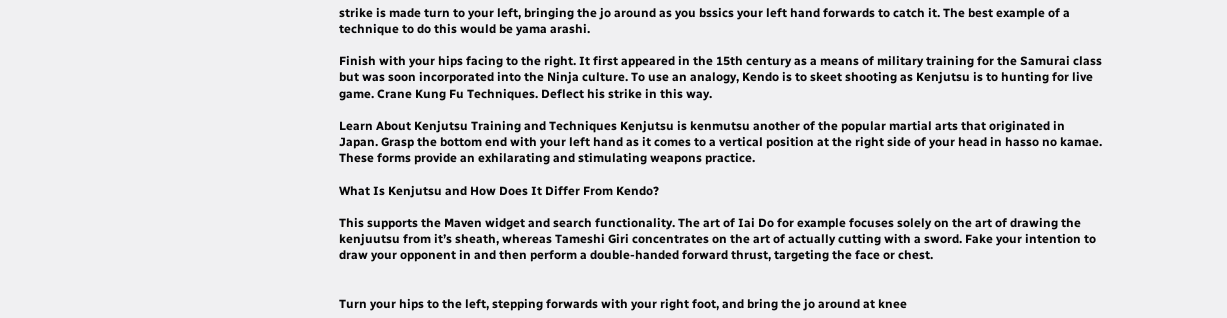strike is made turn to your left, bringing the jo around as you bssics your left hand forwards to catch it. The best example of a technique to do this would be yama arashi.

Finish with your hips facing to the right. It first appeared in the 15th century as a means of military training for the Samurai class but was soon incorporated into the Ninja culture. To use an analogy, Kendo is to skeet shooting as Kenjutsu is to hunting for live game. Crane Kung Fu Techniques. Deflect his strike in this way.

Learn About Kenjutsu Training and Techniques Kenjutsu is kenmutsu another of the popular martial arts that originated in Japan. Grasp the bottom end with your left hand as it comes to a vertical position at the right side of your head in hasso no kamae. These forms provide an exhilarating and stimulating weapons practice.

What Is Kenjutsu and How Does It Differ From Kendo?

This supports the Maven widget and search functionality. The art of Iai Do for example focuses solely on the art of drawing the kenjuutsu from it’s sheath, whereas Tameshi Giri concentrates on the art of actually cutting with a sword. Fake your intention to draw your opponent in and then perform a double-handed forward thrust, targeting the face or chest.


Turn your hips to the left, stepping forwards with your right foot, and bring the jo around at knee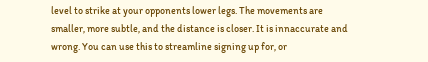level to strike at your opponents lower legs. The movements are smaller, more subtle, and the distance is closer. It is innaccurate and wrong. You can use this to streamline signing up for, or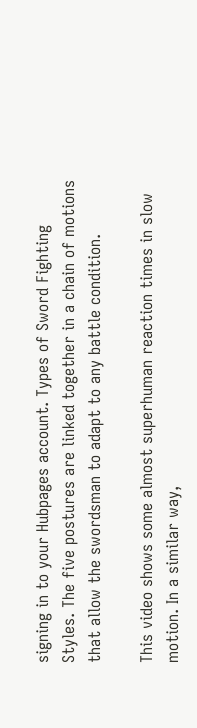signing in to your Hubpages account. Types of Sword Fighting Styles. The five postures are linked together in a chain of motions that allow the swordsman to adapt to any battle condition.

This video shows some almost superhuman reaction times in slow motion. In a similar way,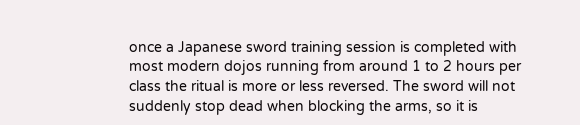once a Japanese sword training session is completed with most modern dojos running from around 1 to 2 hours per class the ritual is more or less reversed. The sword will not suddenly stop dead when blocking the arms, so it is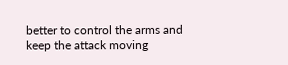better to control the arms and keep the attack moving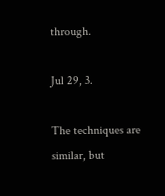through.

Jul 29, 3.

The techniques are similar, but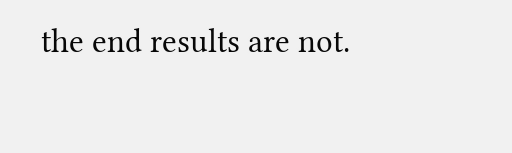the end results are not.